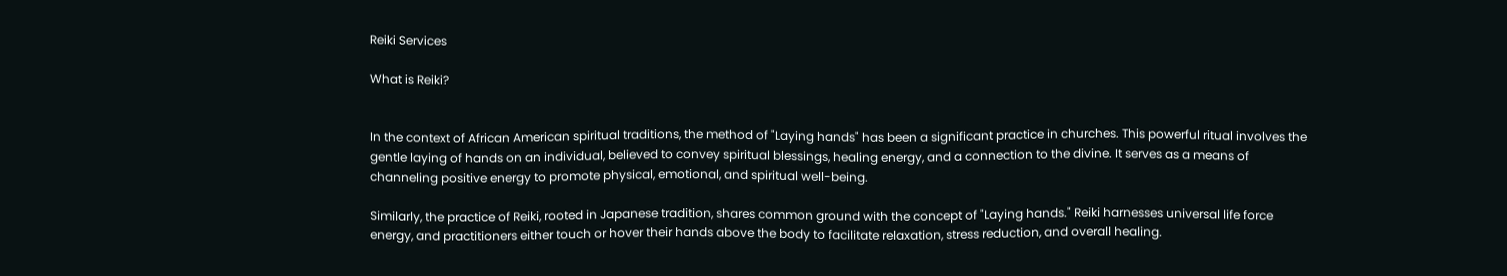Reiki Services

What is Reiki?


In the context of African American spiritual traditions, the method of "Laying hands" has been a significant practice in churches. This powerful ritual involves the gentle laying of hands on an individual, believed to convey spiritual blessings, healing energy, and a connection to the divine. It serves as a means of channeling positive energy to promote physical, emotional, and spiritual well-being.

Similarly, the practice of Reiki, rooted in Japanese tradition, shares common ground with the concept of "Laying hands." Reiki harnesses universal life force energy, and practitioners either touch or hover their hands above the body to facilitate relaxation, stress reduction, and overall healing.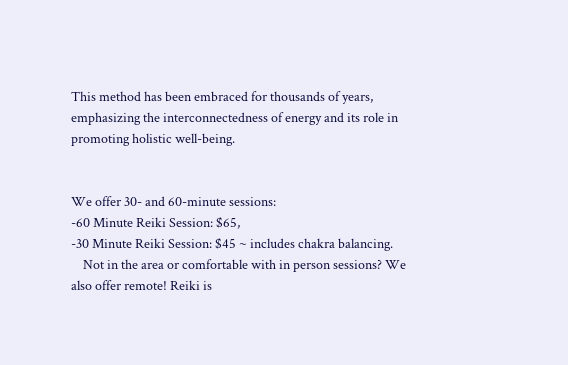This method has been embraced for thousands of years, emphasizing the interconnectedness of energy and its role in promoting holistic well-being.


We offer 30- and 60-minute sessions:
-60 Minute Reiki Session: $65,
-30 Minute Reiki Session: $45 ~ includes chakra balancing.
    Not in the area or comfortable with in person sessions? We also offer remote! Reiki is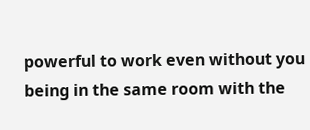powerful to work even without you being in the same room with the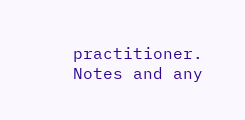practitioner. Notes and any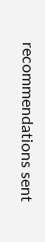recommendations sent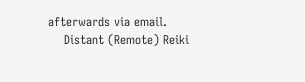afterwards via email.
    Distant (Remote) Reiki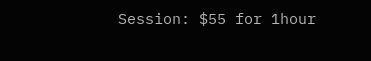Session: $55 for 1hour